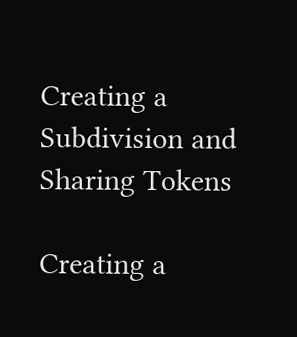Creating a Subdivision and Sharing Tokens

Creating a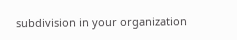subdivision in your organization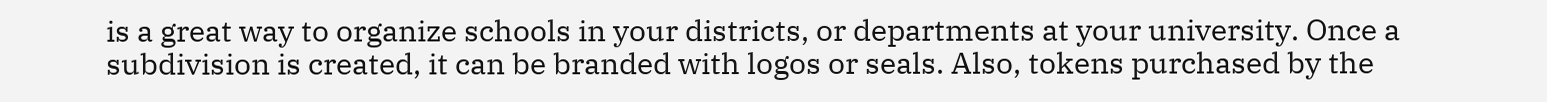is a great way to organize schools in your districts, or departments at your university. Once a subdivision is created, it can be branded with logos or seals. Also, tokens purchased by the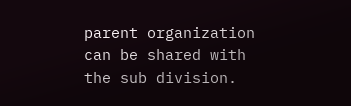parent organization can be shared with the sub division.